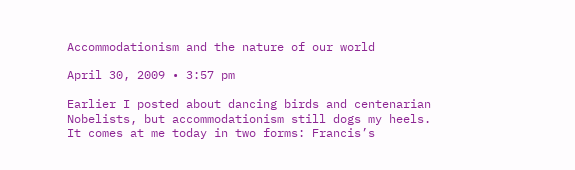Accommodationism and the nature of our world

April 30, 2009 • 3:57 pm

Earlier I posted about dancing birds and centenarian Nobelists, but accommodationism still dogs my heels.  It comes at me today in two forms: Francis’s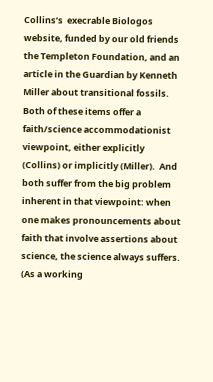Collins’s  execrable Biologos website, funded by our old friends the Templeton Foundation, and an article in the Guardian by Kenneth Miller about transitional fossils.   Both of these items offer a faith/science accommodationist viewpoint, either explicitly (Collins) or implicitly (Miller).  And both suffer from the big problem inherent in that viewpoint: when one makes pronouncements about faith that involve assertions about science, the science always suffers.  (As a working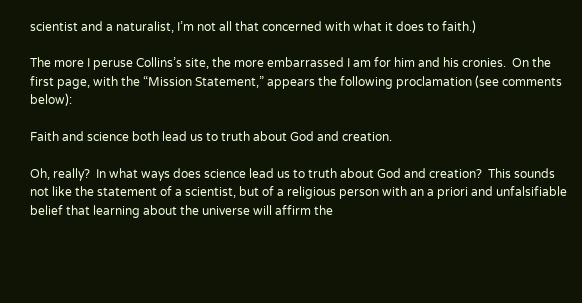scientist and a naturalist, I’m not all that concerned with what it does to faith.)

The more I peruse Collins’s site, the more embarrassed I am for him and his cronies.  On the first page, with the “Mission Statement,” appears the following proclamation (see comments below):

Faith and science both lead us to truth about God and creation.

Oh, really?  In what ways does science lead us to truth about God and creation?  This sounds not like the statement of a scientist, but of a religious person with an a priori and unfalsifiable belief that learning about the universe will affirm the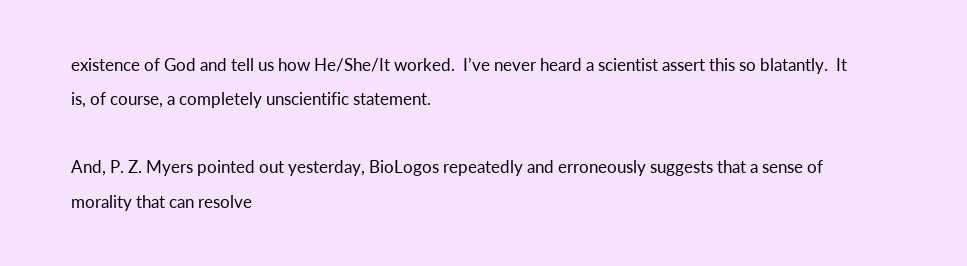existence of God and tell us how He/She/It worked.  I’ve never heard a scientist assert this so blatantly.  It is, of course, a completely unscientific statement.

And, P. Z. Myers pointed out yesterday, BioLogos repeatedly and erroneously suggests that a sense of morality that can resolve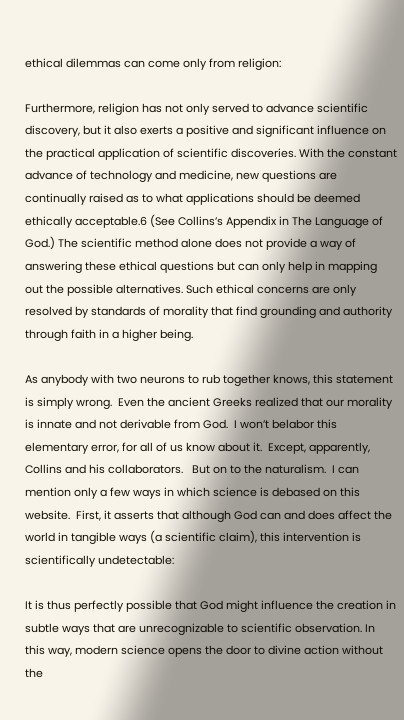ethical dilemmas can come only from religion:

Furthermore, religion has not only served to advance scientific discovery, but it also exerts a positive and significant influence on the practical application of scientific discoveries. With the constant advance of technology and medicine, new questions are continually raised as to what applications should be deemed ethically acceptable.6 (See Collins’s Appendix in The Language of God.) The scientific method alone does not provide a way of answering these ethical questions but can only help in mapping out the possible alternatives. Such ethical concerns are only resolved by standards of morality that find grounding and authority through faith in a higher being.

As anybody with two neurons to rub together knows, this statement is simply wrong.  Even the ancient Greeks realized that our morality is innate and not derivable from God.  I won’t belabor this elementary error, for all of us know about it.  Except, apparently, Collins and his collaborators.   But on to the naturalism.  I can mention only a few ways in which science is debased on this website.  First, it asserts that although God can and does affect the world in tangible ways (a scientific claim), this intervention is scientifically undetectable:

It is thus perfectly possible that God might influence the creation in subtle ways that are unrecognizable to scientific observation. In this way, modern science opens the door to divine action without the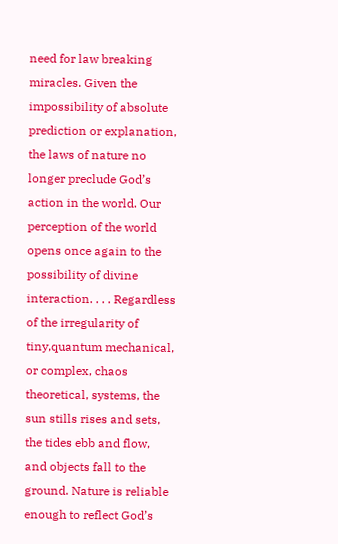need for law breaking miracles. Given the impossibility of absolute prediction or explanation, the laws of nature no longer preclude God’s action in the world. Our perception of the world opens once again to the possibility of divine interaction. . . . Regardless of the irregularity of tiny,quantum mechanical, or complex, chaos theoretical, systems, the sun stills rises and sets, the tides ebb and flow, and objects fall to the ground. Nature is reliable enough to reflect God’s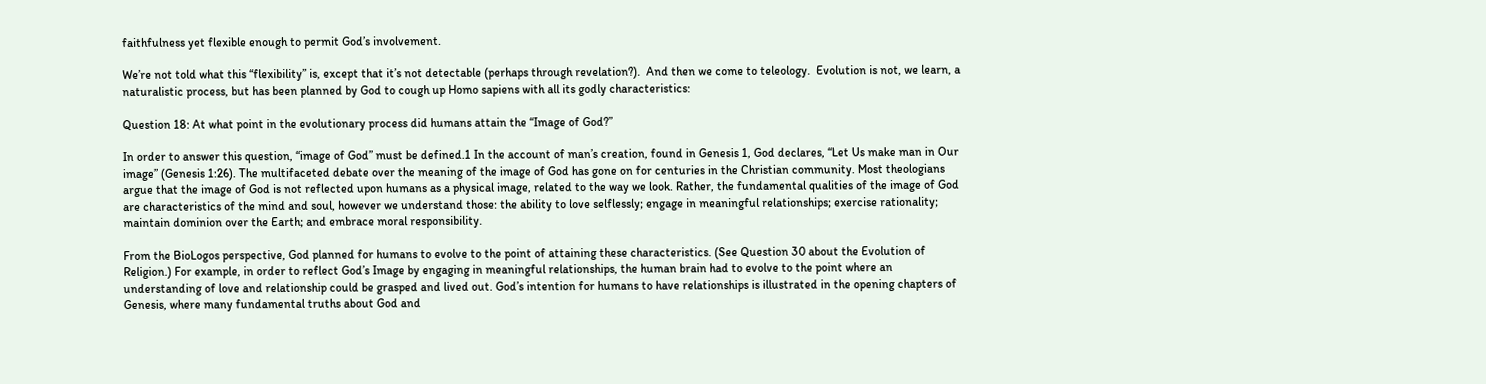faithfulness yet flexible enough to permit God’s involvement.

We’re not told what this “flexibility” is, except that it’s not detectable (perhaps through revelation?).  And then we come to teleology.  Evolution is not, we learn, a naturalistic process, but has been planned by God to cough up Homo sapiens with all its godly characteristics:

Question 18: At what point in the evolutionary process did humans attain the “Image of God?”

In order to answer this question, “image of God” must be defined.1 In the account of man’s creation, found in Genesis 1, God declares, “Let Us make man in Our image” (Genesis 1:26). The multifaceted debate over the meaning of the image of God has gone on for centuries in the Christian community. Most theologians argue that the image of God is not reflected upon humans as a physical image, related to the way we look. Rather, the fundamental qualities of the image of God are characteristics of the mind and soul, however we understand those: the ability to love selflessly; engage in meaningful relationships; exercise rationality; maintain dominion over the Earth; and embrace moral responsibility.

From the BioLogos perspective, God planned for humans to evolve to the point of attaining these characteristics. (See Question 30 about the Evolution of Religion.) For example, in order to reflect God’s Image by engaging in meaningful relationships, the human brain had to evolve to the point where an understanding of love and relationship could be grasped and lived out. God’s intention for humans to have relationships is illustrated in the opening chapters of Genesis, where many fundamental truths about God and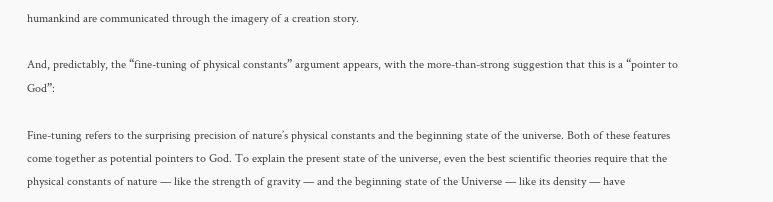humankind are communicated through the imagery of a creation story.

And, predictably, the “fine-tuning of physical constants” argument appears, with the more-than-strong suggestion that this is a “pointer to God”:

Fine-tuning refers to the surprising precision of nature’s physical constants and the beginning state of the universe. Both of these features come together as potential pointers to God. To explain the present state of the universe, even the best scientific theories require that the physical constants of nature — like the strength of gravity — and the beginning state of the Universe — like its density — have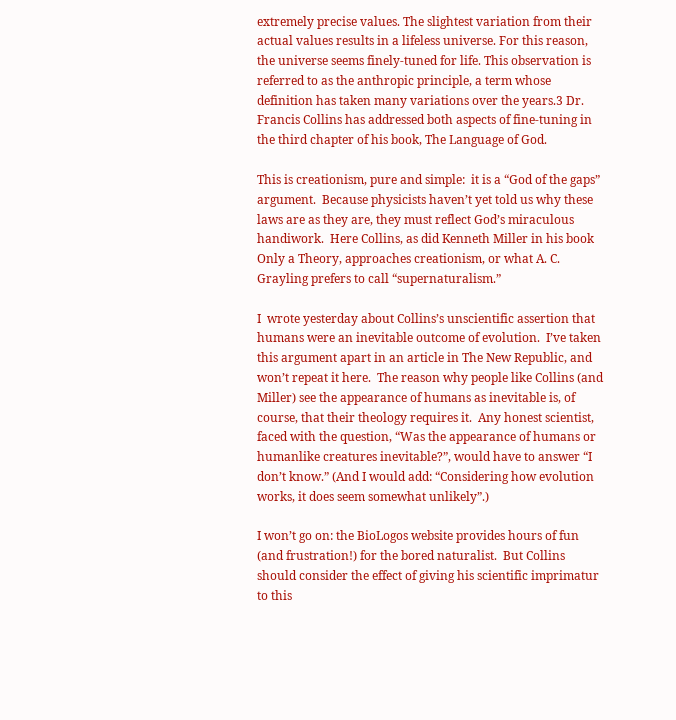extremely precise values. The slightest variation from their actual values results in a lifeless universe. For this reason, the universe seems finely-tuned for life. This observation is referred to as the anthropic principle, a term whose definition has taken many variations over the years.3 Dr. Francis Collins has addressed both aspects of fine-tuning in the third chapter of his book, The Language of God.

This is creationism, pure and simple:  it is a “God of the gaps” argument.  Because physicists haven’t yet told us why these laws are as they are, they must reflect God’s miraculous handiwork.  Here Collins, as did Kenneth Miller in his book Only a Theory, approaches creationism, or what A. C. Grayling prefers to call “supernaturalism.”

I  wrote yesterday about Collins’s unscientific assertion that humans were an inevitable outcome of evolution.  I’ve taken this argument apart in an article in The New Republic, and won’t repeat it here.  The reason why people like Collins (and Miller) see the appearance of humans as inevitable is, of course, that their theology requires it.  Any honest scientist, faced with the question, “Was the appearance of humans or humanlike creatures inevitable?”, would have to answer “I don’t know.” (And I would add: “Considering how evolution works, it does seem somewhat unlikely”.)

I won’t go on: the BioLogos website provides hours of fun (and frustration!) for the bored naturalist.  But Collins should consider the effect of giving his scientific imprimatur to this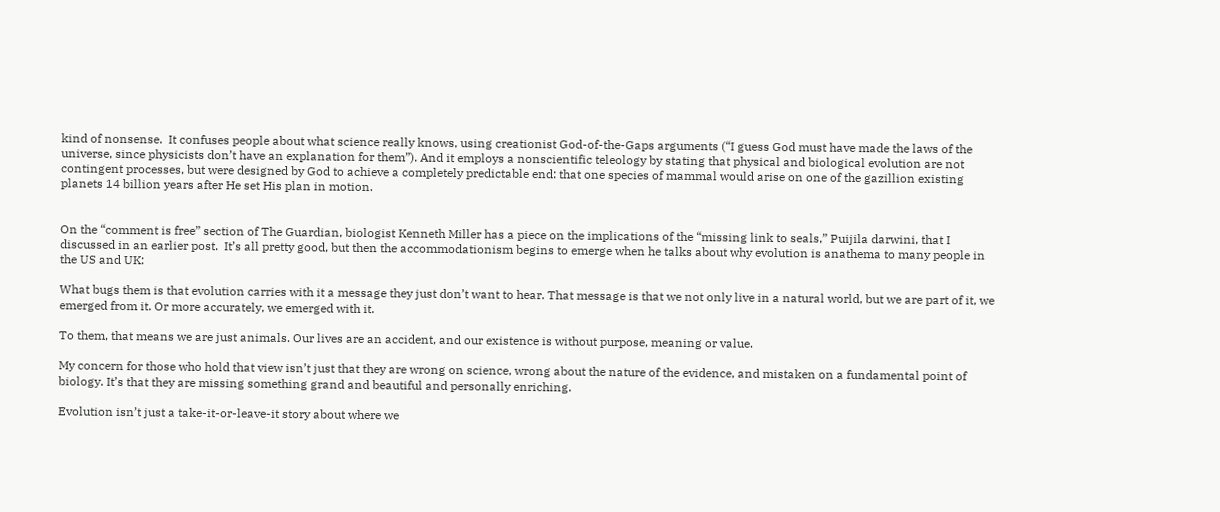kind of nonsense.  It confuses people about what science really knows, using creationist God-of-the-Gaps arguments (“I guess God must have made the laws of the universe, since physicists don’t have an explanation for them”). And it employs a nonscientific teleology by stating that physical and biological evolution are not contingent processes, but were designed by God to achieve a completely predictable end: that one species of mammal would arise on one of the gazillion existing planets 14 billion years after He set His plan in motion.


On the “comment is free” section of The Guardian, biologist Kenneth Miller has a piece on the implications of the “missing link to seals,” Puijila darwini, that I discussed in an earlier post.  It’s all pretty good, but then the accommodationism begins to emerge when he talks about why evolution is anathema to many people in the US and UK:

What bugs them is that evolution carries with it a message they just don’t want to hear. That message is that we not only live in a natural world, but we are part of it, we emerged from it. Or more accurately, we emerged with it.

To them, that means we are just animals. Our lives are an accident, and our existence is without purpose, meaning or value.

My concern for those who hold that view isn’t just that they are wrong on science, wrong about the nature of the evidence, and mistaken on a fundamental point of biology. It’s that they are missing something grand and beautiful and personally enriching.

Evolution isn’t just a take-it-or-leave-it story about where we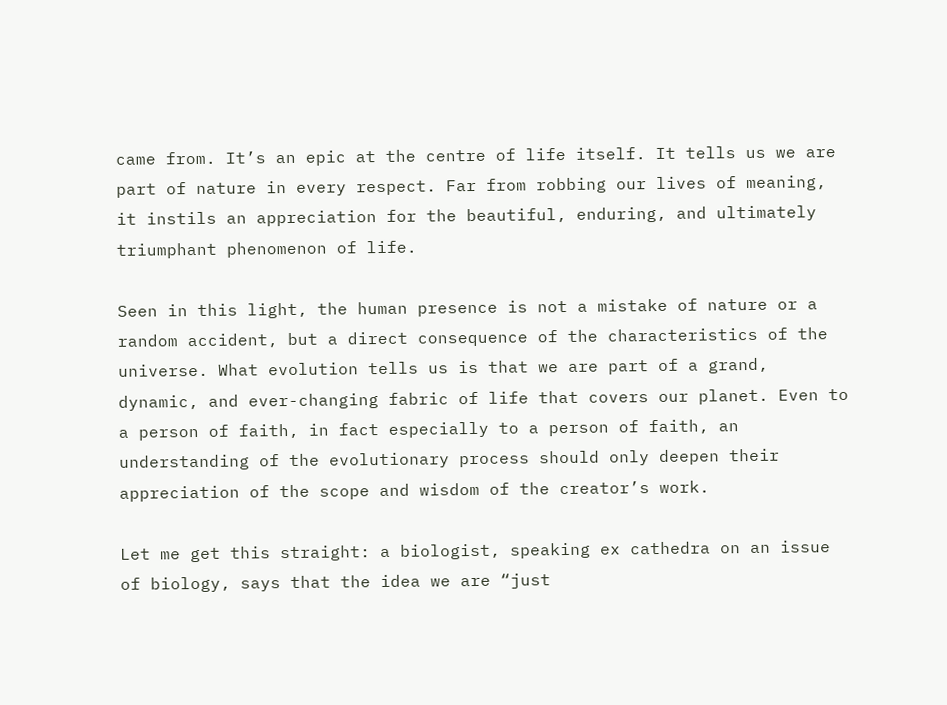came from. It’s an epic at the centre of life itself. It tells us we are part of nature in every respect. Far from robbing our lives of meaning, it instils an appreciation for the beautiful, enduring, and ultimately triumphant phenomenon of life.

Seen in this light, the human presence is not a mistake of nature or a random accident, but a direct consequence of the characteristics of the universe. What evolution tells us is that we are part of a grand, dynamic, and ever-changing fabric of life that covers our planet. Even to a person of faith, in fact especially to a person of faith, an understanding of the evolutionary process should only deepen their appreciation of the scope and wisdom of the creator’s work.

Let me get this straight: a biologist, speaking ex cathedra on an issue of biology, says that the idea we are “just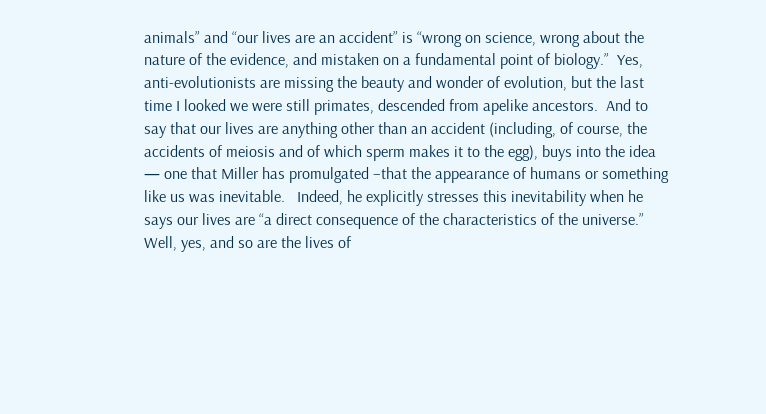animals” and “our lives are an accident” is “wrong on science, wrong about the nature of the evidence, and mistaken on a fundamental point of biology.”  Yes, anti-evolutionists are missing the beauty and wonder of evolution, but the last time I looked we were still primates, descended from apelike ancestors.  And to say that our lives are anything other than an accident (including, of course, the accidents of meiosis and of which sperm makes it to the egg), buys into the idea — one that Miller has promulgated –that the appearance of humans or something like us was inevitable.   Indeed, he explicitly stresses this inevitability when he says our lives are “a direct consequence of the characteristics of the universe.”  Well, yes, and so are the lives of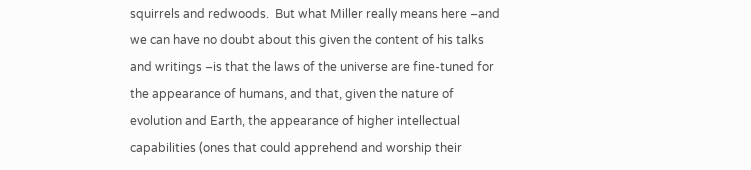squirrels and redwoods.  But what Miller really means here –and we can have no doubt about this given the content of his talks and writings –is that the laws of the universe are fine-tuned for the appearance of humans, and that, given the nature of evolution and Earth, the appearance of higher intellectual capabilities (ones that could apprehend and worship their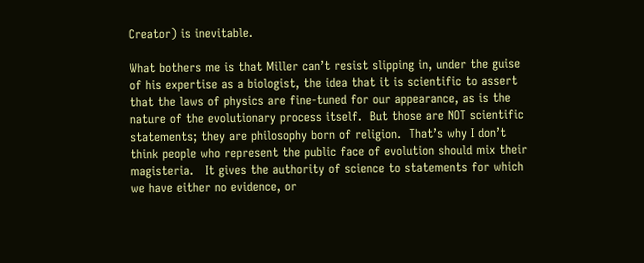Creator) is inevitable.

What bothers me is that Miller can’t resist slipping in, under the guise of his expertise as a biologist, the idea that it is scientific to assert that the laws of physics are fine-tuned for our appearance, as is the nature of the evolutionary process itself.  But those are NOT scientific statements; they are philosophy born of religion.  That’s why I don’t think people who represent the public face of evolution should mix their magisteria.   It gives the authority of science to statements for which we have either no evidence, or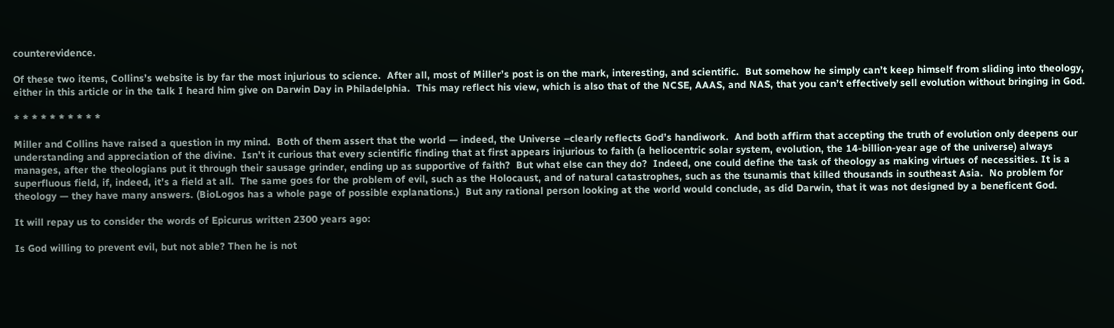counterevidence.

Of these two items, Collins’s website is by far the most injurious to science.  After all, most of Miller’s post is on the mark, interesting, and scientific.  But somehow he simply can’t keep himself from sliding into theology, either in this article or in the talk I heard him give on Darwin Day in Philadelphia.  This may reflect his view, which is also that of the NCSE, AAAS, and NAS, that you can’t effectively sell evolution without bringing in God.

* * * * * * * * * *

Miller and Collins have raised a question in my mind.  Both of them assert that the world — indeed, the Universe –clearly reflects God’s handiwork.  And both affirm that accepting the truth of evolution only deepens our understanding and appreciation of the divine.  Isn’t it curious that every scientific finding that at first appears injurious to faith (a heliocentric solar system, evolution, the 14-billion-year age of the universe) always manages, after the theologians put it through their sausage grinder, ending up as supportive of faith?  But what else can they do?  Indeed, one could define the task of theology as making virtues of necessities. It is a superfluous field, if, indeed, it’s a field at all.  The same goes for the problem of evil, such as the Holocaust, and of natural catastrophes, such as the tsunamis that killed thousands in southeast Asia.  No problem for theology — they have many answers. (BioLogos has a whole page of possible explanations.)  But any rational person looking at the world would conclude, as did Darwin, that it was not designed by a beneficent God.

It will repay us to consider the words of Epicurus written 2300 years ago:

Is God willing to prevent evil, but not able? Then he is not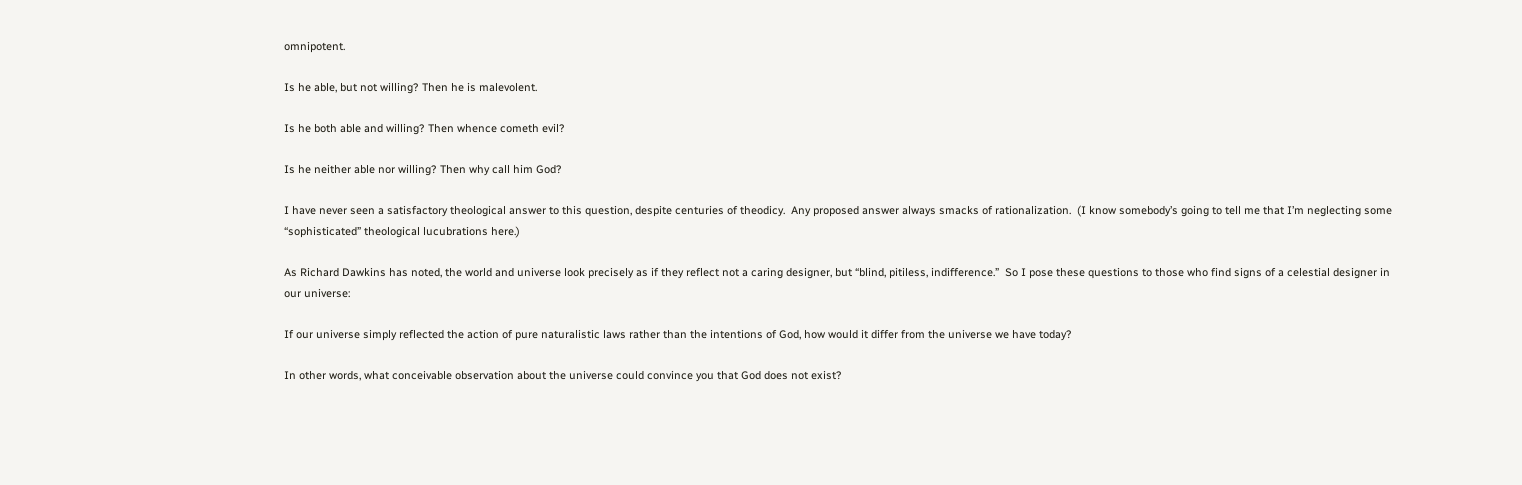omnipotent.

Is he able, but not willing? Then he is malevolent.

Is he both able and willing? Then whence cometh evil?

Is he neither able nor willing? Then why call him God?

I have never seen a satisfactory theological answer to this question, despite centuries of theodicy.  Any proposed answer always smacks of rationalization.  (I know somebody’s going to tell me that I’m neglecting some “sophisticated” theological lucubrations here.)

As Richard Dawkins has noted, the world and universe look precisely as if they reflect not a caring designer, but “blind, pitiless, indifference.”  So I pose these questions to those who find signs of a celestial designer in our universe:

If our universe simply reflected the action of pure naturalistic laws rather than the intentions of God, how would it differ from the universe we have today?

In other words, what conceivable observation about the universe could convince you that God does not exist?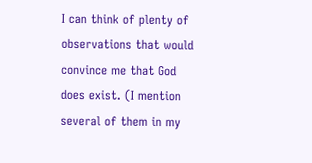I can think of plenty of observations that would convince me that God does exist. (I mention several of them in my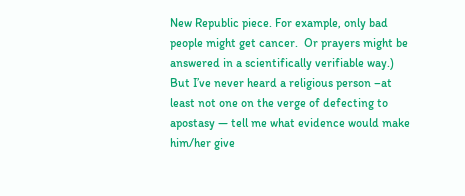New Republic piece. For example, only bad people might get cancer.  Or prayers might be answered in a scientifically verifiable way.)  But I’ve never heard a religious person –at least not one on the verge of defecting to apostasy — tell me what evidence would make him/her give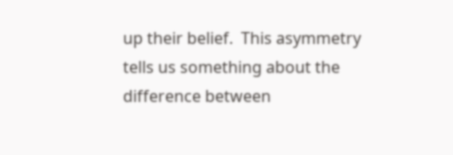up their belief.  This asymmetry tells us something about the difference between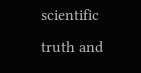scientific truth and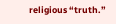religious “truth.”